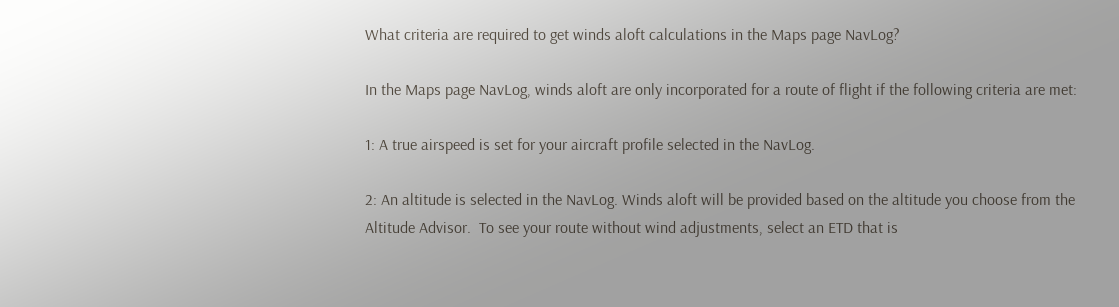What criteria are required to get winds aloft calculations in the Maps page NavLog?

In the Maps page NavLog, winds aloft are only incorporated for a route of flight if the following criteria are met:

1: A true airspeed is set for your aircraft profile selected in the NavLog.

2: An altitude is selected in the NavLog. Winds aloft will be provided based on the altitude you choose from the Altitude Advisor.  To see your route without wind adjustments, select an ETD that is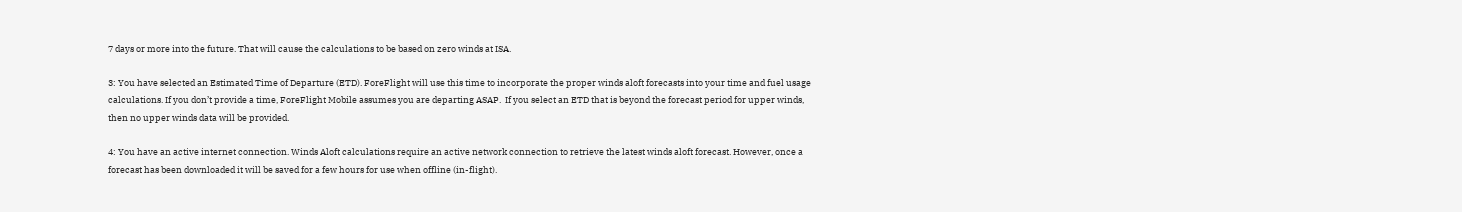7 days or more into the future. That will cause the calculations to be based on zero winds at ISA.

3: You have selected an Estimated Time of Departure (ETD). ForeFlight will use this time to incorporate the proper winds aloft forecasts into your time and fuel usage calculations. If you don’t provide a time, ForeFlight Mobile assumes you are departing ASAP.  If you select an ETD that is beyond the forecast period for upper winds, then no upper winds data will be provided.

4: You have an active internet connection. Winds Aloft calculations require an active network connection to retrieve the latest winds aloft forecast. However, once a forecast has been downloaded it will be saved for a few hours for use when offline (in-flight).